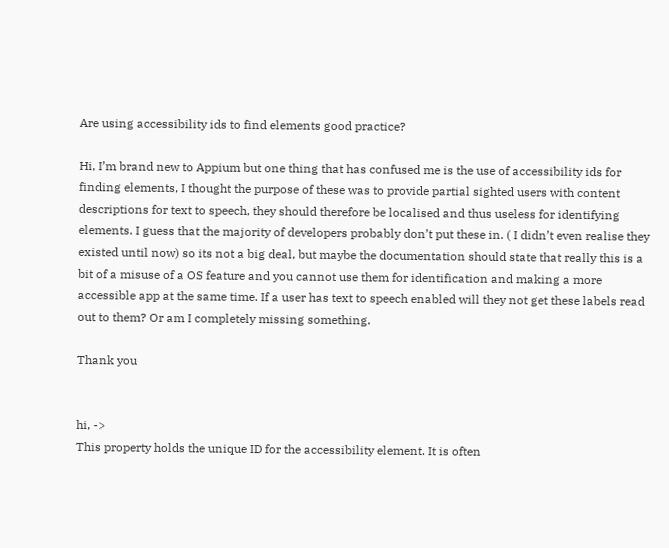Are using accessibility ids to find elements good practice?

Hi, I’m brand new to Appium but one thing that has confused me is the use of accessibility ids for finding elements, I thought the purpose of these was to provide partial sighted users with content descriptions for text to speech, they should therefore be localised and thus useless for identifying elements. I guess that the majority of developers probably don’t put these in. ( I didn’t even realise they existed until now) so its not a big deal, but maybe the documentation should state that really this is a bit of a misuse of a OS feature and you cannot use them for identification and making a more accessible app at the same time. If a user has text to speech enabled will they not get these labels read out to them? Or am I completely missing something.

Thank you


hi, ->
This property holds the unique ID for the accessibility element. It is often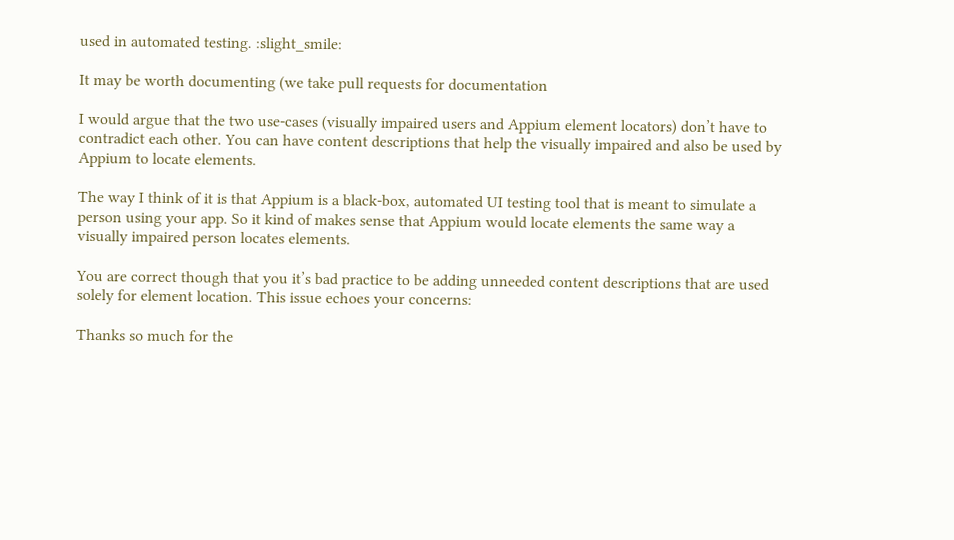used in automated testing. :slight_smile:

It may be worth documenting (we take pull requests for documentation

I would argue that the two use-cases (visually impaired users and Appium element locators) don’t have to contradict each other. You can have content descriptions that help the visually impaired and also be used by Appium to locate elements.

The way I think of it is that Appium is a black-box, automated UI testing tool that is meant to simulate a person using your app. So it kind of makes sense that Appium would locate elements the same way a visually impaired person locates elements.

You are correct though that you it’s bad practice to be adding unneeded content descriptions that are used solely for element location. This issue echoes your concerns:

Thanks so much for the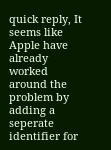quick reply, It seems like Apple have already worked around the problem by adding a seperate identifier for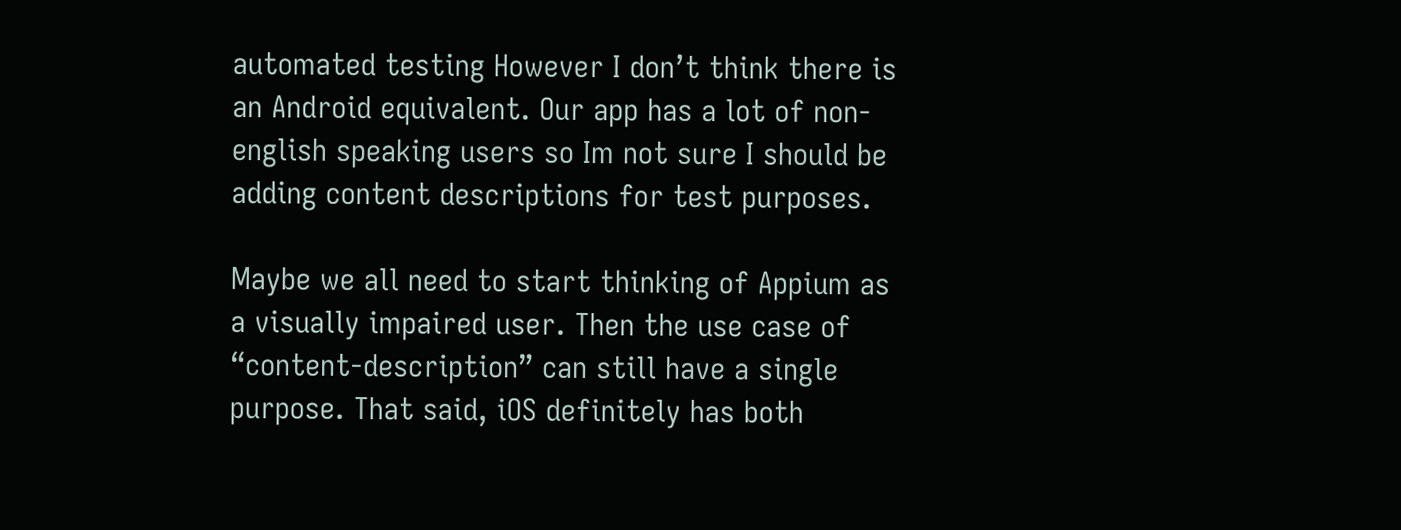automated testing However I don’t think there is an Android equivalent. Our app has a lot of non-english speaking users so Im not sure I should be adding content descriptions for test purposes.

Maybe we all need to start thinking of Appium as a visually impaired user. Then the use case of “content‑description” can still have a single purpose. That said, iOS definitely has both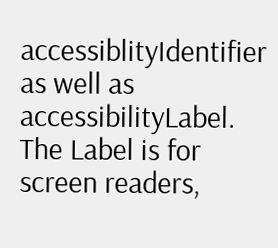accessiblityIdentifier as well as accessibilityLabel. The Label is for screen readers,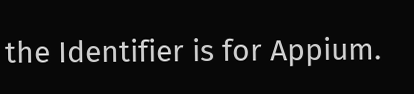the Identifier is for Appium.